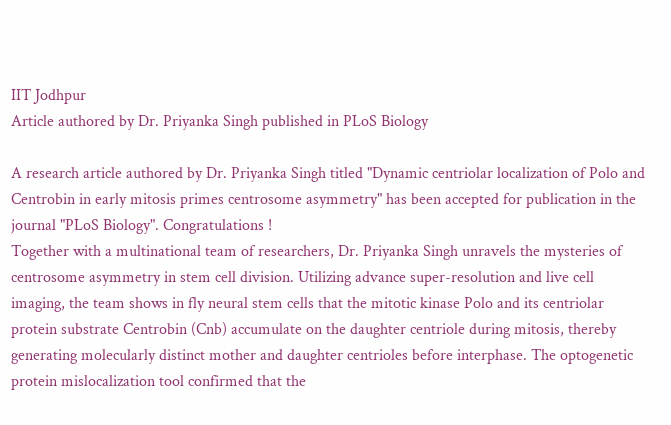IIT Jodhpur
Article authored by Dr. Priyanka Singh published in PLoS Biology

A research article authored by Dr. Priyanka Singh titled "Dynamic centriolar localization of Polo and Centrobin in early mitosis primes centrosome asymmetry" has been accepted for publication in the journal "PLoS Biology". Congratulations !
Together with a multinational team of researchers, Dr. Priyanka Singh unravels the mysteries of centrosome asymmetry in stem cell division. Utilizing advance super-resolution and live cell imaging, the team shows in fly neural stem cells that the mitotic kinase Polo and its centriolar protein substrate Centrobin (Cnb) accumulate on the daughter centriole during mitosis, thereby generating molecularly distinct mother and daughter centrioles before interphase. The optogenetic protein mislocalization tool confirmed that the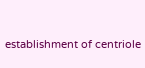establishment of centriole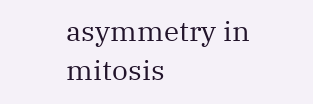asymmetry in mitosis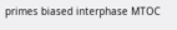primes biased interphase MTOC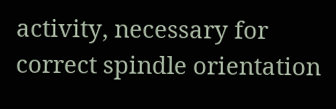activity, necessary for correct spindle orientation